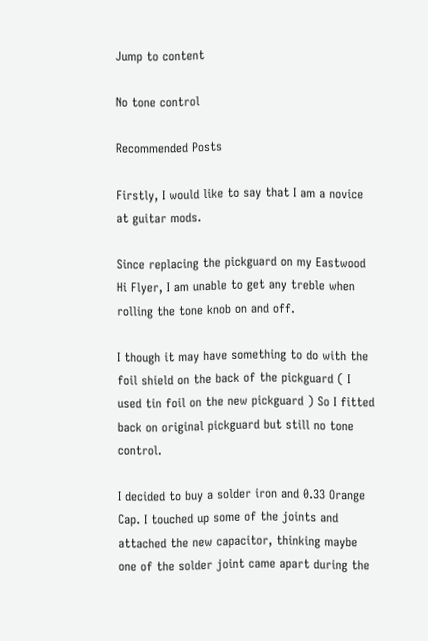Jump to content

No tone control

Recommended Posts

Firstly, I would like to say that I am a novice at guitar mods.

Since replacing the pickguard on my Eastwood Hi Flyer, I am unable to get any treble when rolling the tone knob on and off.

I though it may have something to do with the foil shield on the back of the pickguard ( I used tin foil on the new pickguard ) So I fitted back on original pickguard but still no tone control.

I decided to buy a solder iron and 0.33 Orange Cap. I touched up some of the joints and attached the new capacitor, thinking maybe one of the solder joint came apart during the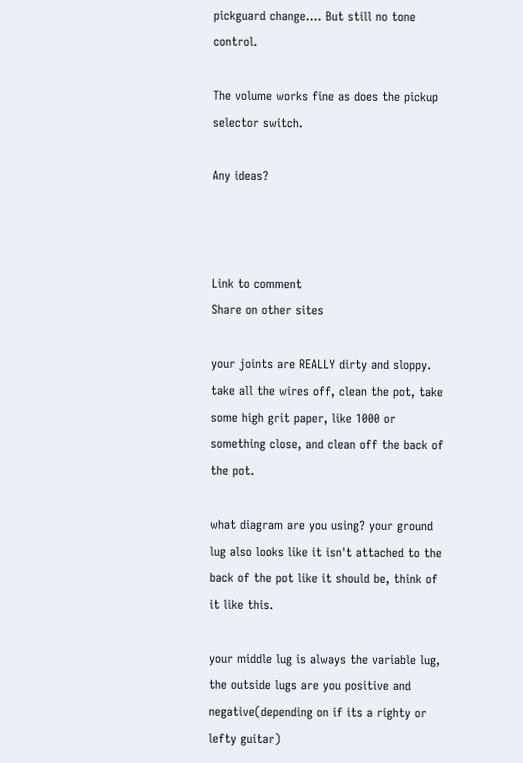pickguard change.... But still no tone control.

The volume works fine as does the pickup selector switch.

Any ideas?



Link to comment
Share on other sites

your joints are REALLY dirty and sloppy. take all the wires off, clean the pot, take some high grit paper, like 1000 or something close, and clean off the back of the pot.

what diagram are you using? your ground lug also looks like it isn't attached to the back of the pot like it should be, think of it like this.

your middle lug is always the variable lug, the outside lugs are you positive and negative(depending on if its a righty or lefty guitar)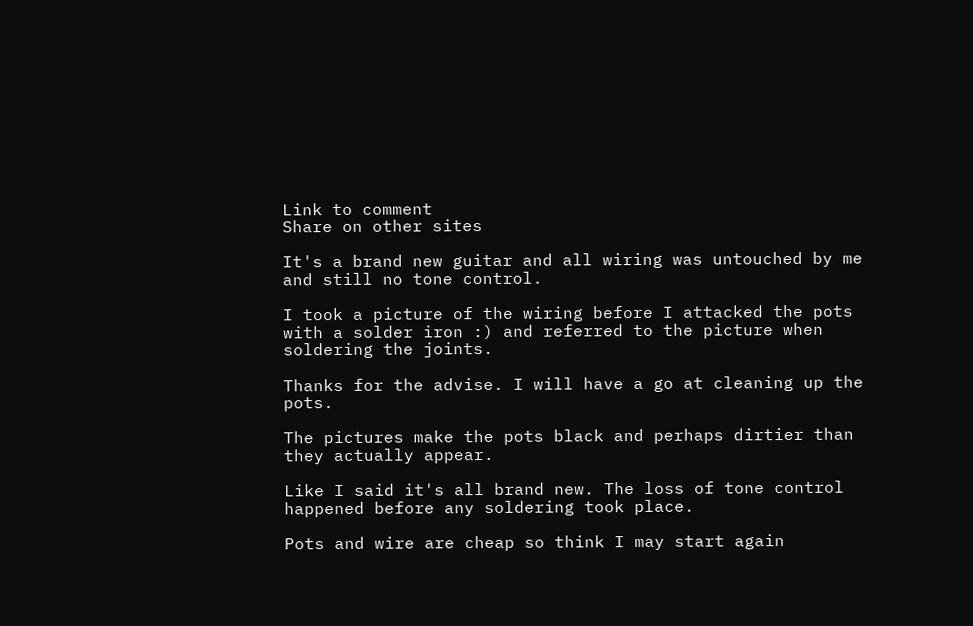Link to comment
Share on other sites

It's a brand new guitar and all wiring was untouched by me and still no tone control.

I took a picture of the wiring before I attacked the pots with a solder iron :) and referred to the picture when soldering the joints.

Thanks for the advise. I will have a go at cleaning up the pots.

The pictures make the pots black and perhaps dirtier than they actually appear.

Like I said it's all brand new. The loss of tone control happened before any soldering took place.

Pots and wire are cheap so think I may start again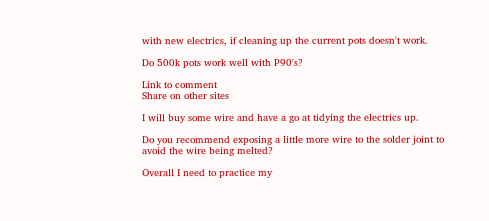with new electrics, if cleaning up the current pots doesn't work.

Do 500k pots work well with P90's?

Link to comment
Share on other sites

I will buy some wire and have a go at tidying the electrics up.

Do you recommend exposing a little more wire to the solder joint to avoid the wire being melted?

Overall I need to practice my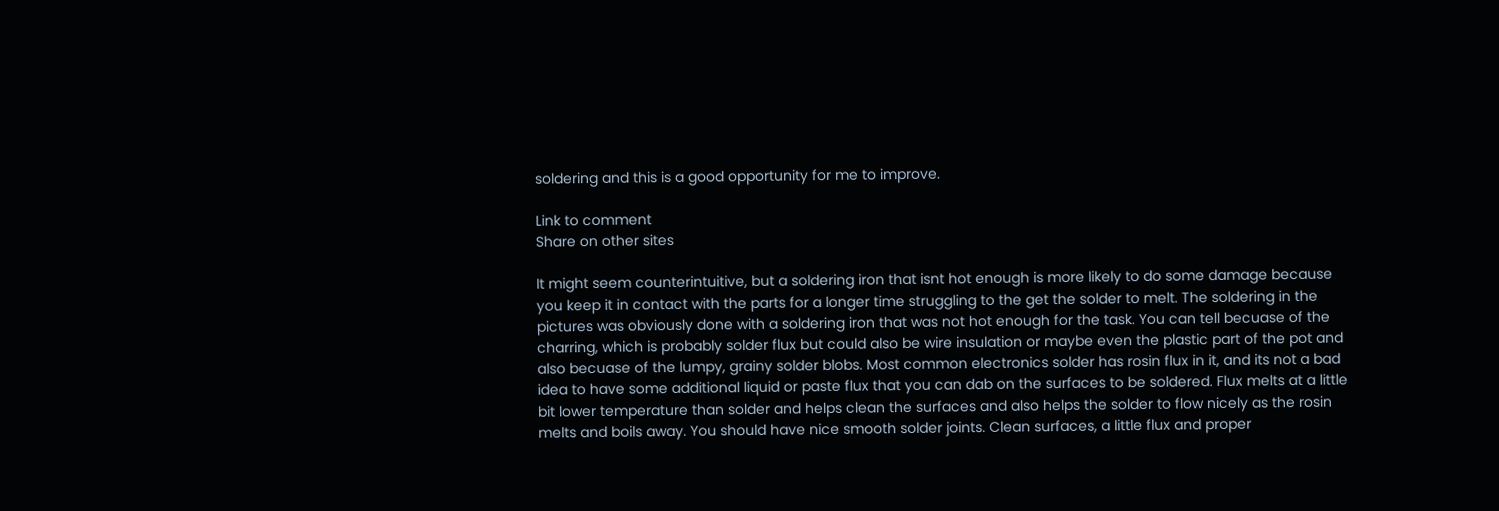soldering and this is a good opportunity for me to improve.

Link to comment
Share on other sites

It might seem counterintuitive, but a soldering iron that isnt hot enough is more likely to do some damage because you keep it in contact with the parts for a longer time struggling to the get the solder to melt. The soldering in the pictures was obviously done with a soldering iron that was not hot enough for the task. You can tell becuase of the charring, which is probably solder flux but could also be wire insulation or maybe even the plastic part of the pot and also becuase of the lumpy, grainy solder blobs. Most common electronics solder has rosin flux in it, and its not a bad idea to have some additional liquid or paste flux that you can dab on the surfaces to be soldered. Flux melts at a little bit lower temperature than solder and helps clean the surfaces and also helps the solder to flow nicely as the rosin melts and boils away. You should have nice smooth solder joints. Clean surfaces, a little flux and proper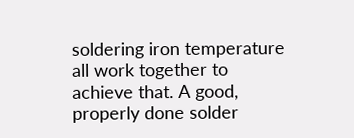soldering iron temperature all work together to achieve that. A good, properly done solder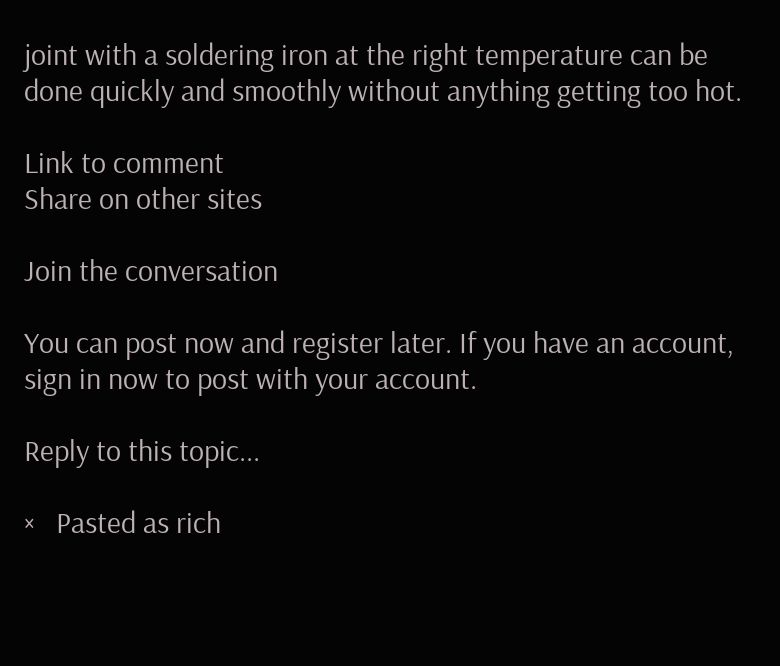joint with a soldering iron at the right temperature can be done quickly and smoothly without anything getting too hot.

Link to comment
Share on other sites

Join the conversation

You can post now and register later. If you have an account, sign in now to post with your account.

Reply to this topic...

×   Pasted as rich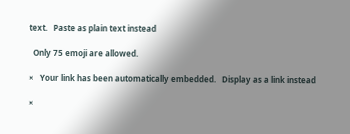text.   Paste as plain text instead

  Only 75 emoji are allowed.

×   Your link has been automatically embedded.   Display as a link instead

×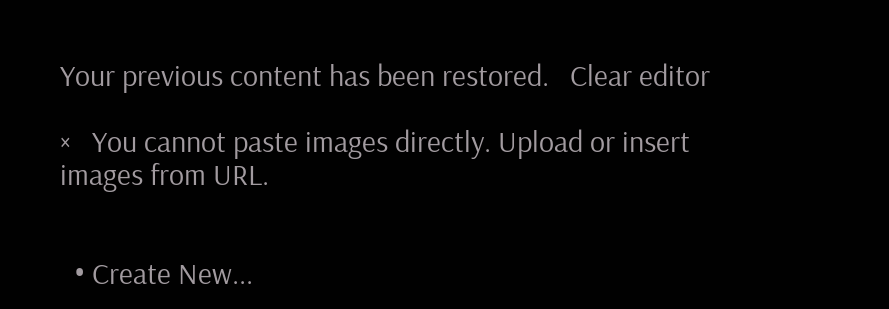Your previous content has been restored.   Clear editor

×   You cannot paste images directly. Upload or insert images from URL.


  • Create New...